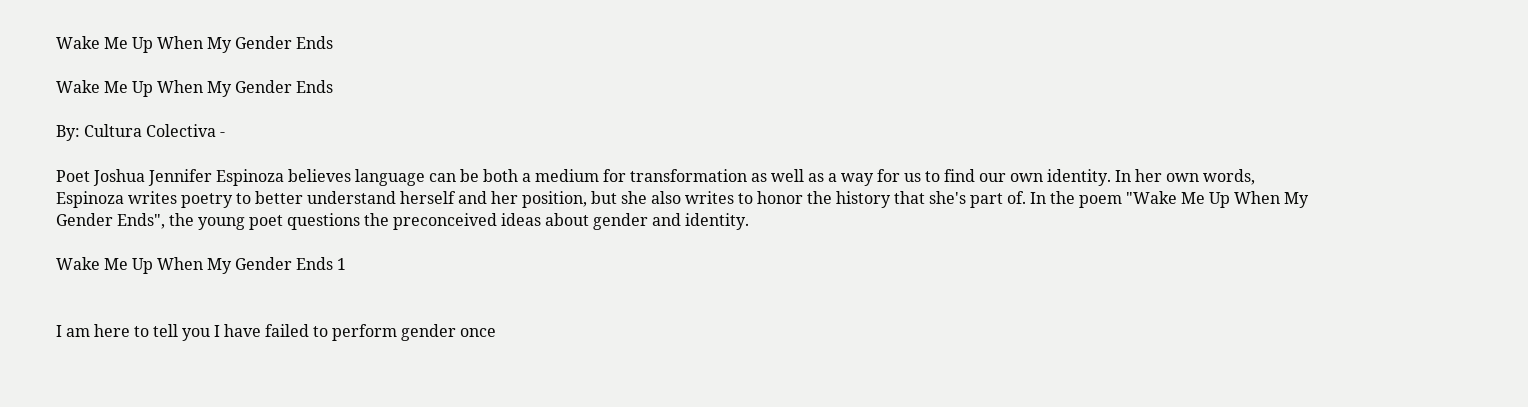Wake Me Up When My Gender Ends

Wake Me Up When My Gender Ends

By: Cultura Colectiva -

Poet Joshua Jennifer Espinoza believes language can be both a medium for transformation as well as a way for us to find our own identity. In her own words, Espinoza writes poetry to better understand herself and her position, but she also writes to honor the history that she's part of. In the poem "Wake Me Up When My Gender Ends", the young poet questions the preconceived ideas about gender and identity.

Wake Me Up When My Gender Ends 1


I am here to tell you I have failed to perform gender once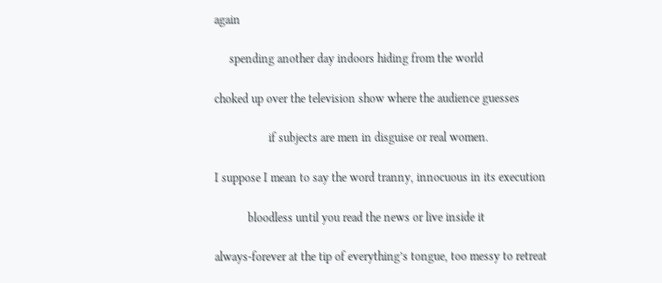again

     spending another day indoors hiding from the world

choked up over the television show where the audience guesses

                  if subjects are men in disguise or real women.

I suppose I mean to say the word tranny, innocuous in its execution

           bloodless until you read the news or live inside it

always-forever at the tip of everything’s tongue, too messy to retreat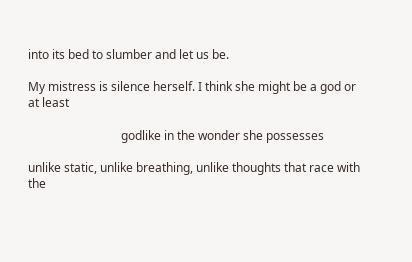into its bed to slumber and let us be.

My mistress is silence herself. I think she might be a god or at least

                               godlike in the wonder she possesses

unlike static, unlike breathing, unlike thoughts that race with the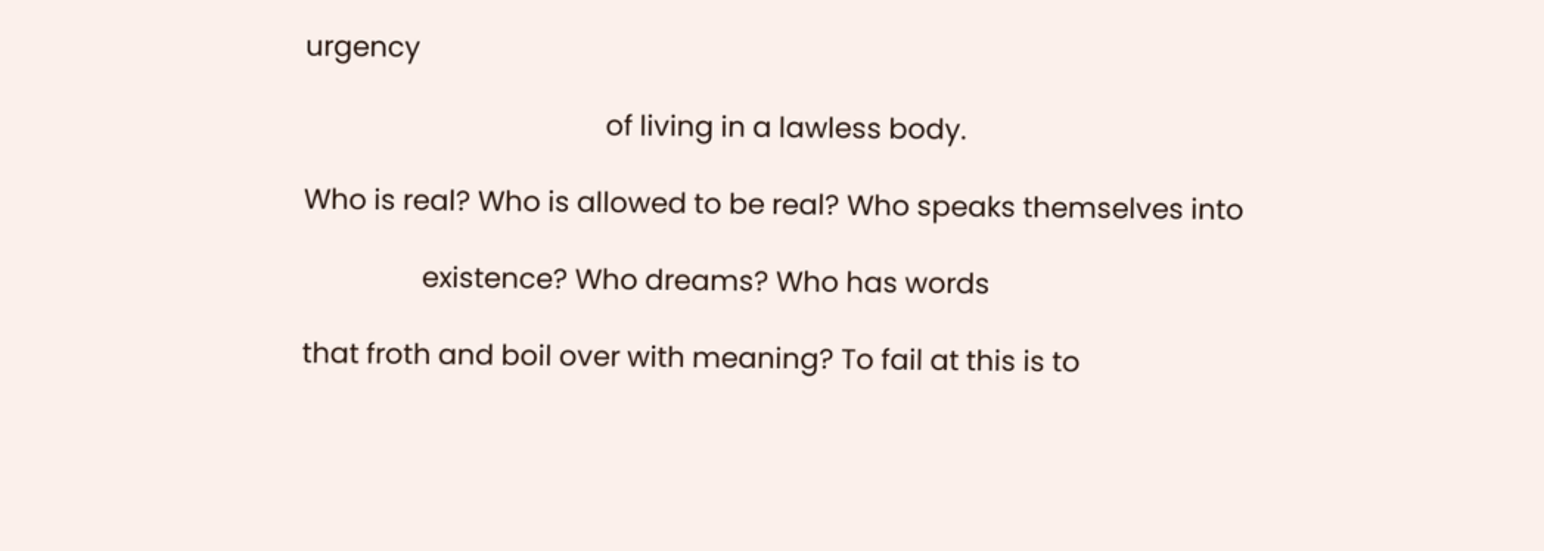urgency

                                           of living in a lawless body.

Who is real? Who is allowed to be real? Who speaks themselves into

                 existence? Who dreams? Who has words

that froth and boil over with meaning? To fail at this is to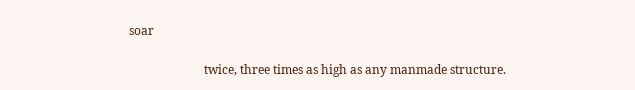soar

                         twice, three times as high as any manmade structure.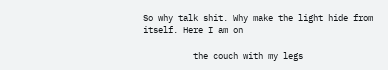So why talk shit. Why make the light hide from itself. Here I am on

          the couch with my legs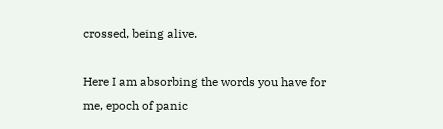crossed, being alive.

Here I am absorbing the words you have for me, epoch of panic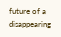future of a disappearing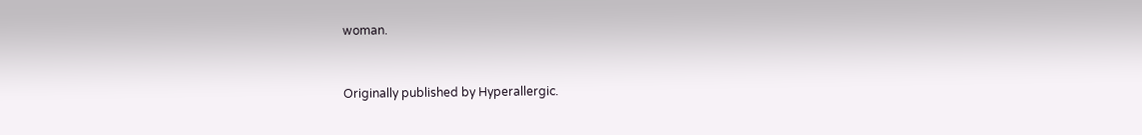woman.


Originally published by Hyperallergic.